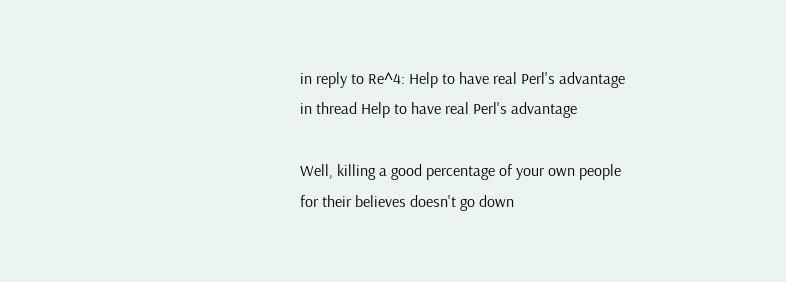in reply to Re^4: Help to have real Perl's advantage
in thread Help to have real Perl's advantage

Well, killing a good percentage of your own people for their believes doesn't go down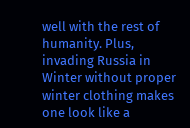well with the rest of humanity. Plus, invading Russia in Winter without proper winter clothing makes one look like a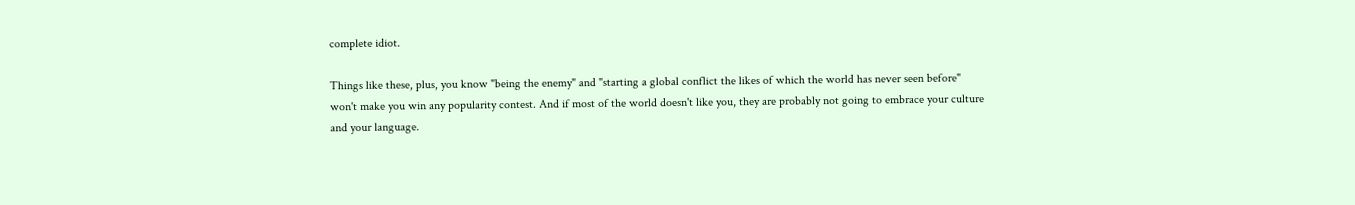complete idiot.

Things like these, plus, you know "being the enemy" and "starting a global conflict the likes of which the world has never seen before" won't make you win any popularity contest. And if most of the world doesn't like you, they are probably not going to embrace your culture and your language.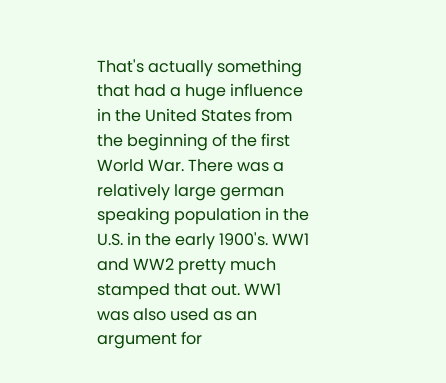That's actually something that had a huge influence in the United States from the beginning of the first World War. There was a relatively large german speaking population in the U.S. in the early 1900's. WW1 and WW2 pretty much stamped that out. WW1 was also used as an argument for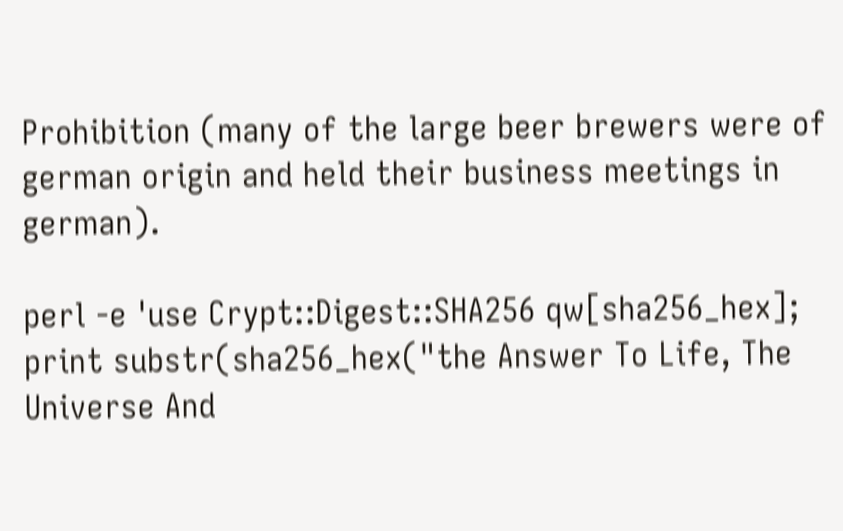Prohibition (many of the large beer brewers were of german origin and held their business meetings in german).

perl -e 'use Crypt::Digest::SHA256 qw[sha256_hex]; print substr(sha256_hex("the Answer To Life, The Universe And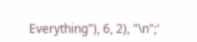Everything"), 6, 2), "\n";'